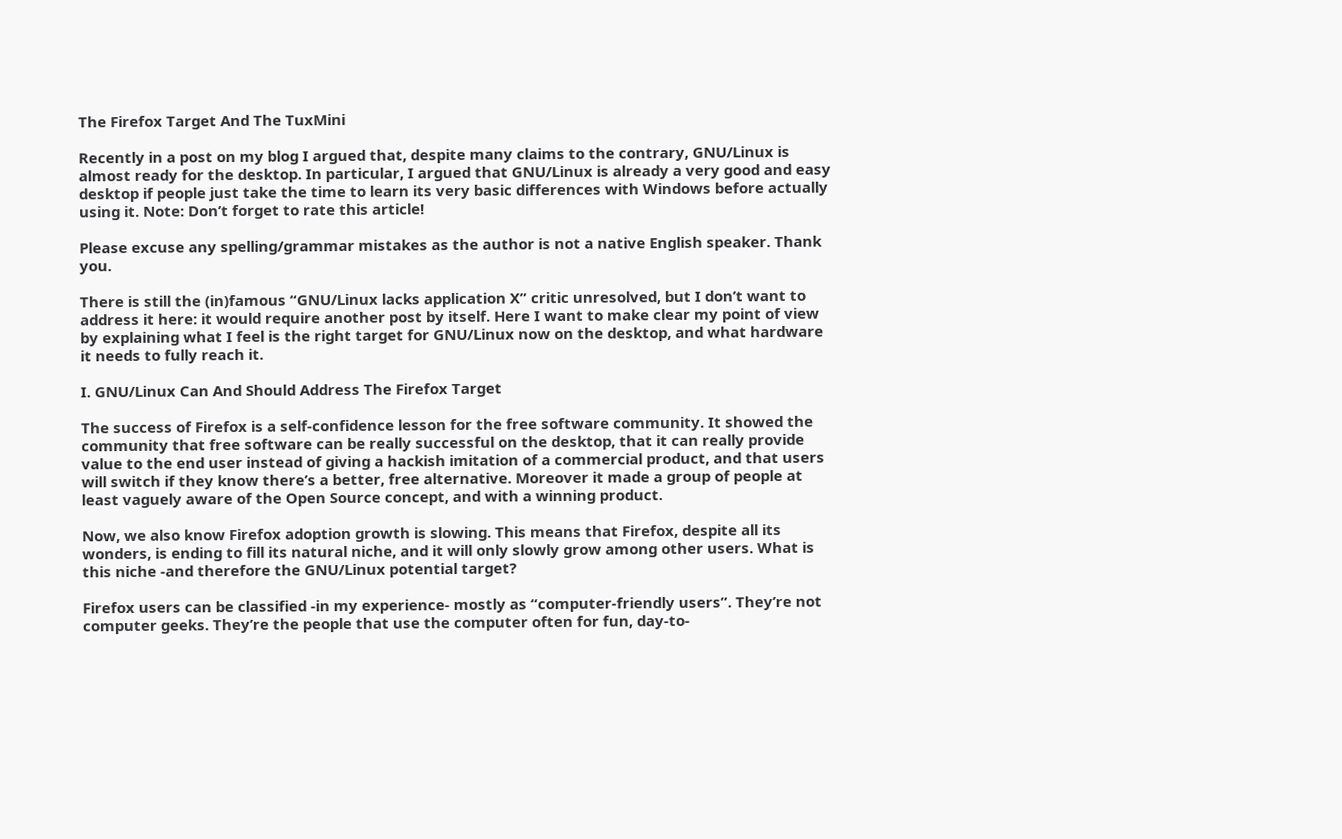The Firefox Target And The TuxMini

Recently in a post on my blog I argued that, despite many claims to the contrary, GNU/Linux is almost ready for the desktop. In particular, I argued that GNU/Linux is already a very good and easy desktop if people just take the time to learn its very basic differences with Windows before actually using it. Note: Don’t forget to rate this article!

Please excuse any spelling/grammar mistakes as the author is not a native English speaker. Thank you.

There is still the (in)famous “GNU/Linux lacks application X” critic unresolved, but I don’t want to address it here: it would require another post by itself. Here I want to make clear my point of view by explaining what I feel is the right target for GNU/Linux now on the desktop, and what hardware it needs to fully reach it.

I. GNU/Linux Can And Should Address The Firefox Target

The success of Firefox is a self-confidence lesson for the free software community. It showed the community that free software can be really successful on the desktop, that it can really provide value to the end user instead of giving a hackish imitation of a commercial product, and that users will switch if they know there’s a better, free alternative. Moreover it made a group of people at least vaguely aware of the Open Source concept, and with a winning product.

Now, we also know Firefox adoption growth is slowing. This means that Firefox, despite all its wonders, is ending to fill its natural niche, and it will only slowly grow among other users. What is this niche -and therefore the GNU/Linux potential target?

Firefox users can be classified -in my experience- mostly as “computer-friendly users”. They’re not computer geeks. They’re the people that use the computer often for fun, day-to-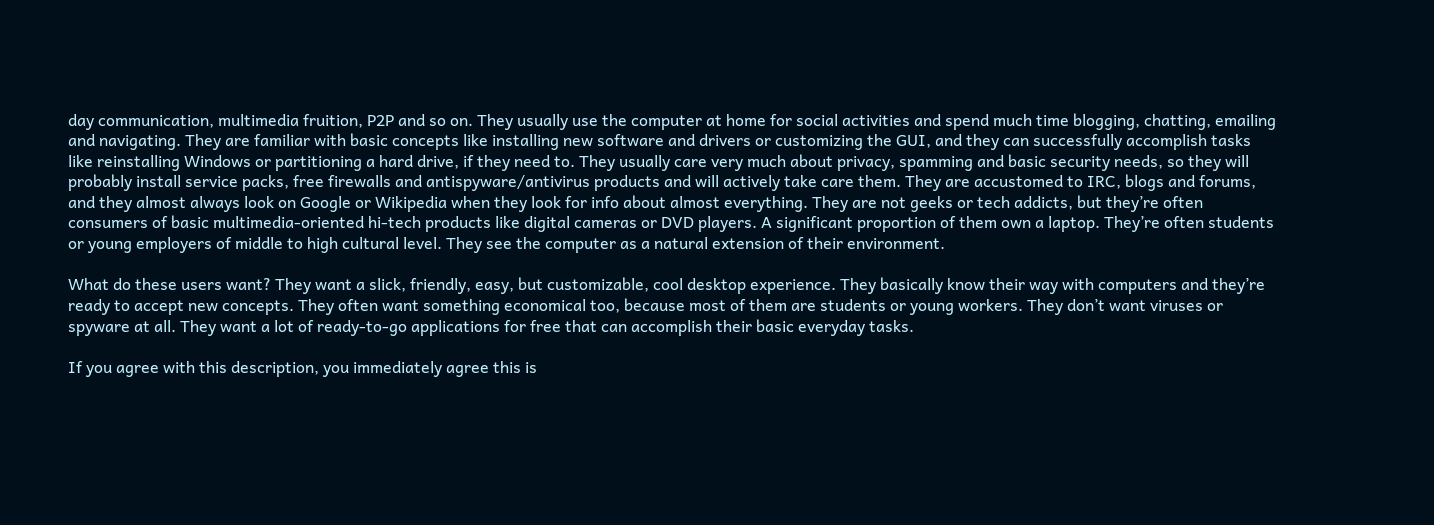day communication, multimedia fruition, P2P and so on. They usually use the computer at home for social activities and spend much time blogging, chatting, emailing and navigating. They are familiar with basic concepts like installing new software and drivers or customizing the GUI, and they can successfully accomplish tasks like reinstalling Windows or partitioning a hard drive, if they need to. They usually care very much about privacy, spamming and basic security needs, so they will probably install service packs, free firewalls and antispyware/antivirus products and will actively take care them. They are accustomed to IRC, blogs and forums, and they almost always look on Google or Wikipedia when they look for info about almost everything. They are not geeks or tech addicts, but they’re often consumers of basic multimedia-oriented hi-tech products like digital cameras or DVD players. A significant proportion of them own a laptop. They’re often students or young employers of middle to high cultural level. They see the computer as a natural extension of their environment.

What do these users want? They want a slick, friendly, easy, but customizable, cool desktop experience. They basically know their way with computers and they’re ready to accept new concepts. They often want something economical too, because most of them are students or young workers. They don’t want viruses or spyware at all. They want a lot of ready-to-go applications for free that can accomplish their basic everyday tasks.

If you agree with this description, you immediately agree this is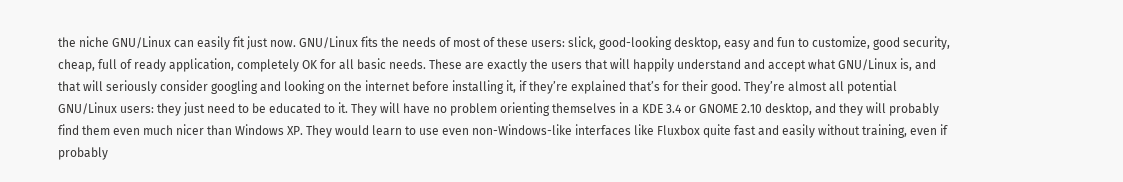the niche GNU/Linux can easily fit just now. GNU/Linux fits the needs of most of these users: slick, good-looking desktop, easy and fun to customize, good security, cheap, full of ready application, completely OK for all basic needs. These are exactly the users that will happily understand and accept what GNU/Linux is, and that will seriously consider googling and looking on the internet before installing it, if they’re explained that’s for their good. They’re almost all potential GNU/Linux users: they just need to be educated to it. They will have no problem orienting themselves in a KDE 3.4 or GNOME 2.10 desktop, and they will probably find them even much nicer than Windows XP. They would learn to use even non-Windows-like interfaces like Fluxbox quite fast and easily without training, even if probably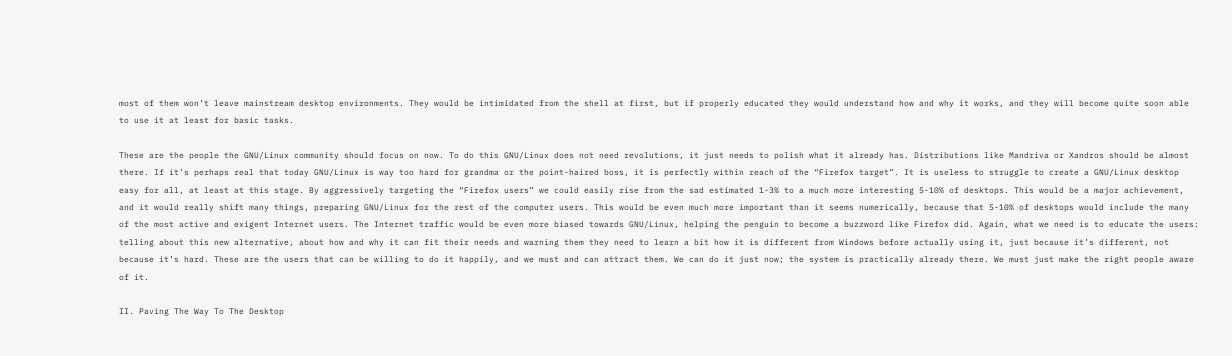most of them won’t leave mainstream desktop environments. They would be intimidated from the shell at first, but if properly educated they would understand how and why it works, and they will become quite soon able to use it at least for basic tasks.

These are the people the GNU/Linux community should focus on now. To do this GNU/Linux does not need revolutions, it just needs to polish what it already has. Distributions like Mandriva or Xandros should be almost there. If it’s perhaps real that today GNU/Linux is way too hard for grandma or the point-haired boss, it is perfectly within reach of the “Firefox target”. It is useless to struggle to create a GNU/Linux desktop easy for all, at least at this stage. By aggressively targeting the “Firefox users” we could easily rise from the sad estimated 1-3% to a much more interesting 5-10% of desktops. This would be a major achievement, and it would really shift many things, preparing GNU/Linux for the rest of the computer users. This would be even much more important than it seems numerically, because that 5-10% of desktops would include the many of the most active and exigent Internet users. The Internet traffic would be even more biased towards GNU/Linux, helping the penguin to become a buzzword like Firefox did. Again, what we need is to educate the users: telling about this new alternative, about how and why it can fit their needs and warning them they need to learn a bit how it is different from Windows before actually using it, just because it’s different, not because it’s hard. These are the users that can be willing to do it happily, and we must and can attract them. We can do it just now; the system is practically already there. We must just make the right people aware of it.

II. Paving The Way To The Desktop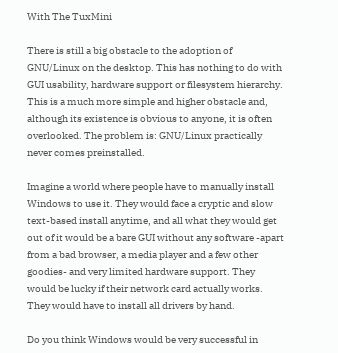With The TuxMini

There is still a big obstacle to the adoption of GNU/Linux on the desktop. This has nothing to do with GUI usability, hardware support or filesystem hierarchy. This is a much more simple and higher obstacle and, although its existence is obvious to anyone, it is often overlooked. The problem is: GNU/Linux practically never comes preinstalled.

Imagine a world where people have to manually install Windows to use it. They would face a cryptic and slow text-based install anytime, and all what they would get out of it would be a bare GUI without any software -apart from a bad browser, a media player and a few other goodies- and very limited hardware support. They would be lucky if their network card actually works. They would have to install all drivers by hand.

Do you think Windows would be very successful in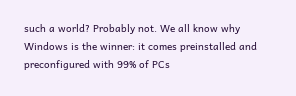such a world? Probably not. We all know why Windows is the winner: it comes preinstalled and preconfigured with 99% of PCs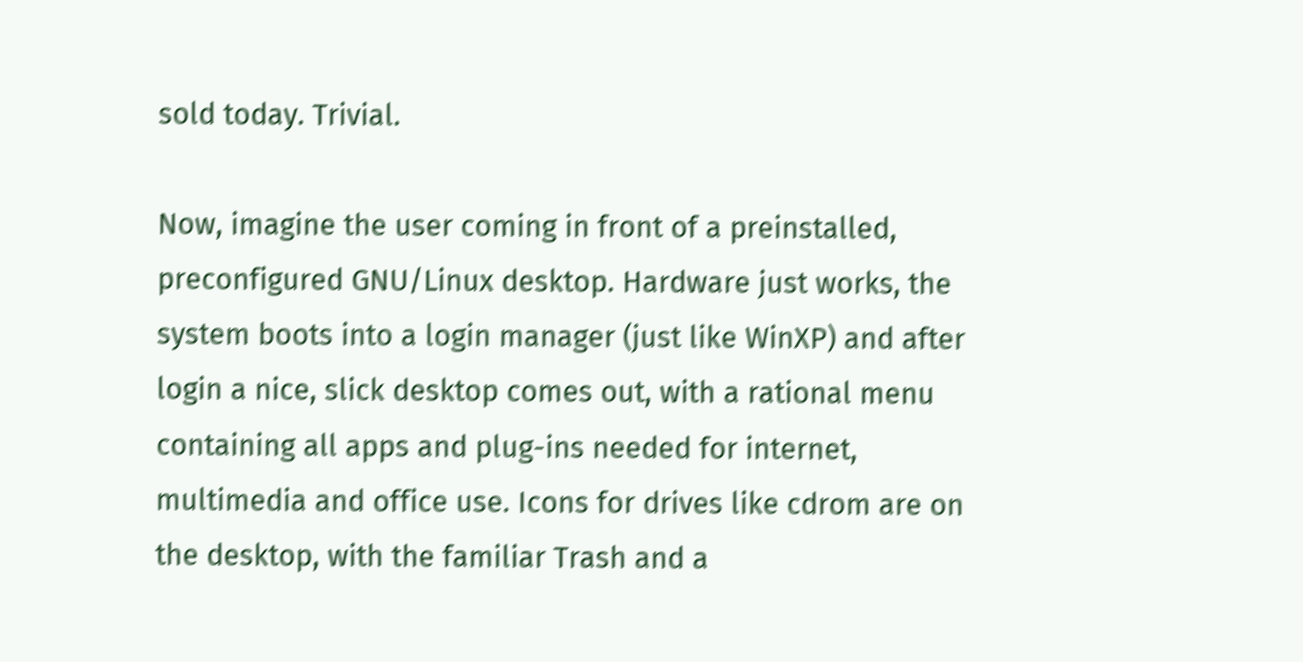sold today. Trivial.

Now, imagine the user coming in front of a preinstalled, preconfigured GNU/Linux desktop. Hardware just works, the system boots into a login manager (just like WinXP) and after login a nice, slick desktop comes out, with a rational menu containing all apps and plug-ins needed for internet, multimedia and office use. Icons for drives like cdrom are on the desktop, with the familiar Trash and a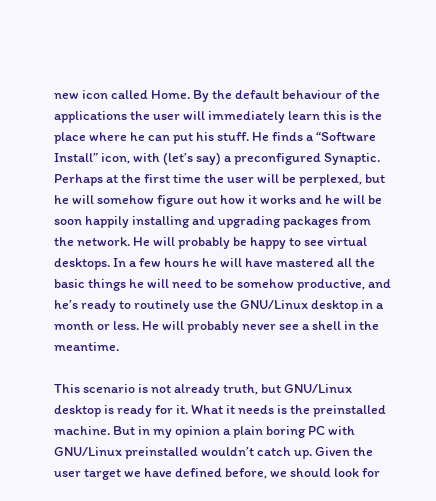new icon called Home. By the default behaviour of the applications the user will immediately learn this is the place where he can put his stuff. He finds a “Software Install” icon, with (let’s say) a preconfigured Synaptic. Perhaps at the first time the user will be perplexed, but he will somehow figure out how it works and he will be soon happily installing and upgrading packages from the network. He will probably be happy to see virtual desktops. In a few hours he will have mastered all the basic things he will need to be somehow productive, and he’s ready to routinely use the GNU/Linux desktop in a month or less. He will probably never see a shell in the meantime.

This scenario is not already truth, but GNU/Linux desktop is ready for it. What it needs is the preinstalled machine. But in my opinion a plain boring PC with GNU/Linux preinstalled wouldn’t catch up. Given the user target we have defined before, we should look for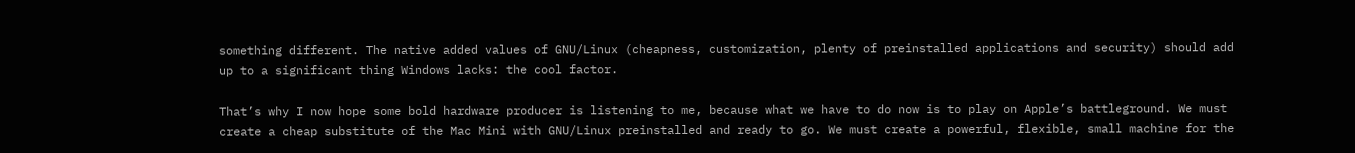something different. The native added values of GNU/Linux (cheapness, customization, plenty of preinstalled applications and security) should add up to a significant thing Windows lacks: the cool factor.

That’s why I now hope some bold hardware producer is listening to me, because what we have to do now is to play on Apple’s battleground. We must create a cheap substitute of the Mac Mini with GNU/Linux preinstalled and ready to go. We must create a powerful, flexible, small machine for the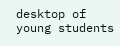desktop of young students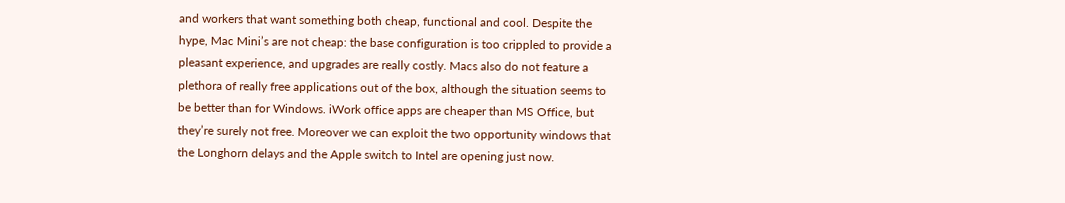and workers that want something both cheap, functional and cool. Despite the hype, Mac Mini’s are not cheap: the base configuration is too crippled to provide a pleasant experience, and upgrades are really costly. Macs also do not feature a plethora of really free applications out of the box, although the situation seems to be better than for Windows. iWork office apps are cheaper than MS Office, but they’re surely not free. Moreover we can exploit the two opportunity windows that the Longhorn delays and the Apple switch to Intel are opening just now.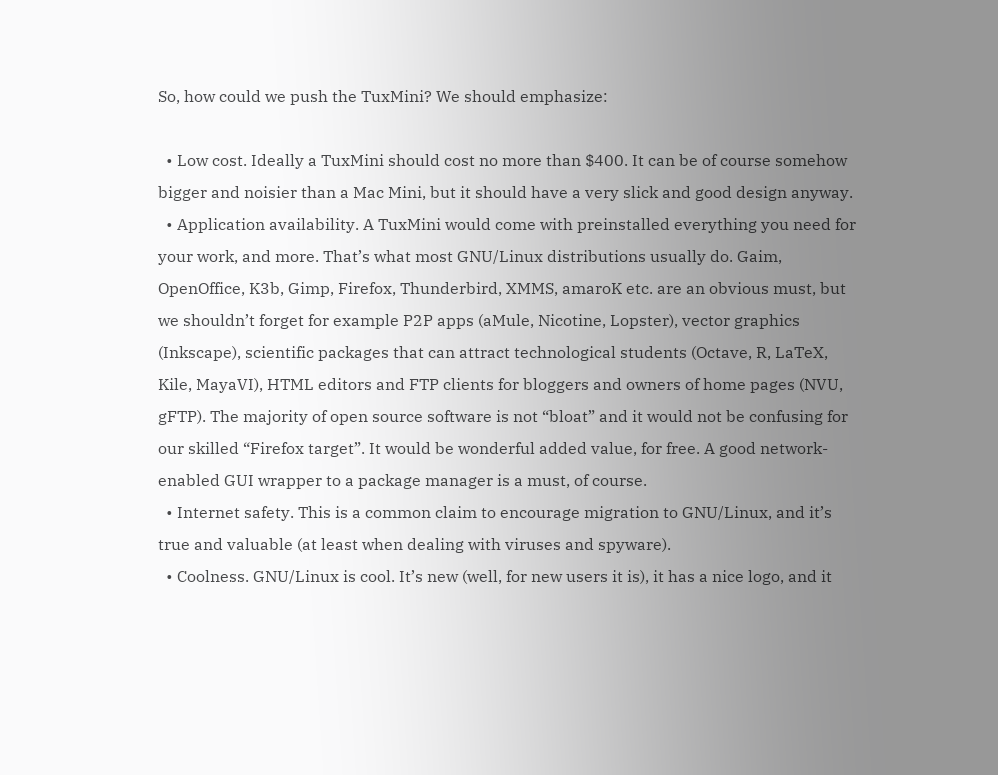So, how could we push the TuxMini? We should emphasize:

  • Low cost. Ideally a TuxMini should cost no more than $400. It can be of course somehow bigger and noisier than a Mac Mini, but it should have a very slick and good design anyway.
  • Application availability. A TuxMini would come with preinstalled everything you need for your work, and more. That’s what most GNU/Linux distributions usually do. Gaim, OpenOffice, K3b, Gimp, Firefox, Thunderbird, XMMS, amaroK etc. are an obvious must, but we shouldn’t forget for example P2P apps (aMule, Nicotine, Lopster), vector graphics (Inkscape), scientific packages that can attract technological students (Octave, R, LaTeX, Kile, MayaVI), HTML editors and FTP clients for bloggers and owners of home pages (NVU, gFTP). The majority of open source software is not “bloat” and it would not be confusing for our skilled “Firefox target”. It would be wonderful added value, for free. A good network-enabled GUI wrapper to a package manager is a must, of course.
  • Internet safety. This is a common claim to encourage migration to GNU/Linux, and it’s true and valuable (at least when dealing with viruses and spyware).
  • Coolness. GNU/Linux is cool. It’s new (well, for new users it is), it has a nice logo, and it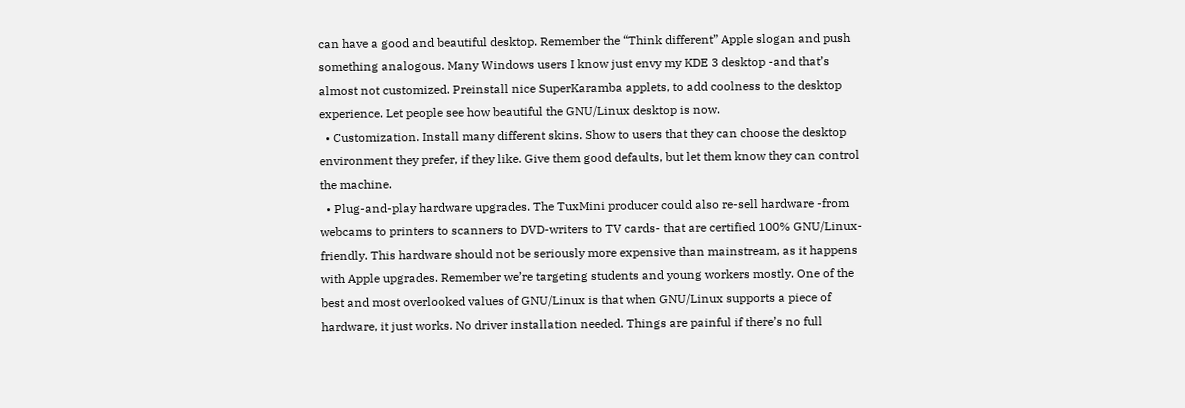can have a good and beautiful desktop. Remember the “Think different” Apple slogan and push something analogous. Many Windows users I know just envy my KDE 3 desktop -and that’s almost not customized. Preinstall nice SuperKaramba applets, to add coolness to the desktop experience. Let people see how beautiful the GNU/Linux desktop is now.
  • Customization. Install many different skins. Show to users that they can choose the desktop environment they prefer, if they like. Give them good defaults, but let them know they can control the machine.
  • Plug-and-play hardware upgrades. The TuxMini producer could also re-sell hardware -from webcams to printers to scanners to DVD-writers to TV cards- that are certified 100% GNU/Linux-friendly. This hardware should not be seriously more expensive than mainstream, as it happens with Apple upgrades. Remember we’re targeting students and young workers mostly. One of the best and most overlooked values of GNU/Linux is that when GNU/Linux supports a piece of hardware, it just works. No driver installation needed. Things are painful if there’s no full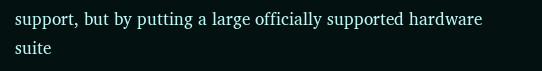support, but by putting a large officially supported hardware suite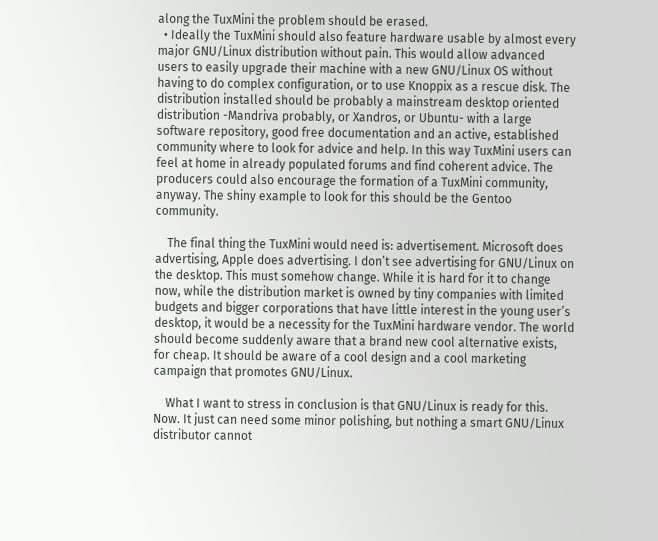along the TuxMini the problem should be erased.
  • Ideally the TuxMini should also feature hardware usable by almost every major GNU/Linux distribution without pain. This would allow advanced users to easily upgrade their machine with a new GNU/Linux OS without having to do complex configuration, or to use Knoppix as a rescue disk. The distribution installed should be probably a mainstream desktop oriented distribution -Mandriva probably, or Xandros, or Ubuntu- with a large software repository, good free documentation and an active, established community where to look for advice and help. In this way TuxMini users can feel at home in already populated forums and find coherent advice. The producers could also encourage the formation of a TuxMini community, anyway. The shiny example to look for this should be the Gentoo community.

    The final thing the TuxMini would need is: advertisement. Microsoft does advertising, Apple does advertising. I don’t see advertising for GNU/Linux on the desktop. This must somehow change. While it is hard for it to change now, while the distribution market is owned by tiny companies with limited budgets and bigger corporations that have little interest in the young user’s desktop, it would be a necessity for the TuxMini hardware vendor. The world should become suddenly aware that a brand new cool alternative exists, for cheap. It should be aware of a cool design and a cool marketing campaign that promotes GNU/Linux.

    What I want to stress in conclusion is that GNU/Linux is ready for this. Now. It just can need some minor polishing, but nothing a smart GNU/Linux distributor cannot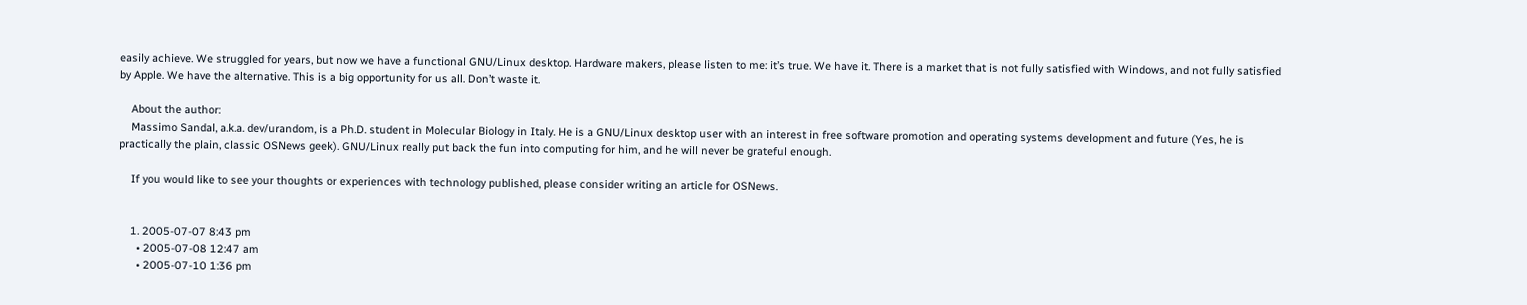easily achieve. We struggled for years, but now we have a functional GNU/Linux desktop. Hardware makers, please listen to me: it’s true. We have it. There is a market that is not fully satisfied with Windows, and not fully satisfied by Apple. We have the alternative. This is a big opportunity for us all. Don’t waste it.

    About the author:
    Massimo Sandal, a.k.a. dev/urandom, is a Ph.D. student in Molecular Biology in Italy. He is a GNU/Linux desktop user with an interest in free software promotion and operating systems development and future (Yes, he is practically the plain, classic OSNews geek). GNU/Linux really put back the fun into computing for him, and he will never be grateful enough.

    If you would like to see your thoughts or experiences with technology published, please consider writing an article for OSNews.


    1. 2005-07-07 8:43 pm
      • 2005-07-08 12:47 am
      • 2005-07-10 1:36 pm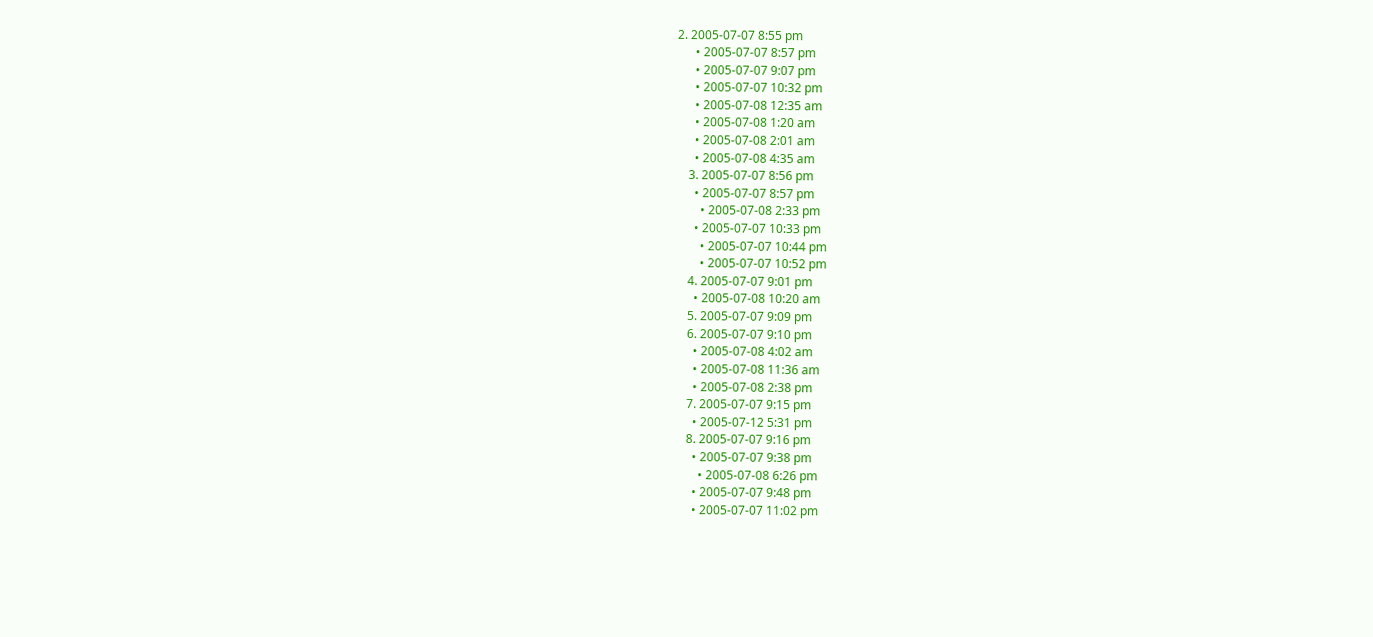2. 2005-07-07 8:55 pm
      • 2005-07-07 8:57 pm
      • 2005-07-07 9:07 pm
      • 2005-07-07 10:32 pm
      • 2005-07-08 12:35 am
      • 2005-07-08 1:20 am
      • 2005-07-08 2:01 am
      • 2005-07-08 4:35 am
    3. 2005-07-07 8:56 pm
      • 2005-07-07 8:57 pm
        • 2005-07-08 2:33 pm
      • 2005-07-07 10:33 pm
        • 2005-07-07 10:44 pm
        • 2005-07-07 10:52 pm
    4. 2005-07-07 9:01 pm
      • 2005-07-08 10:20 am
    5. 2005-07-07 9:09 pm
    6. 2005-07-07 9:10 pm
      • 2005-07-08 4:02 am
      • 2005-07-08 11:36 am
      • 2005-07-08 2:38 pm
    7. 2005-07-07 9:15 pm
      • 2005-07-12 5:31 pm
    8. 2005-07-07 9:16 pm
      • 2005-07-07 9:38 pm
        • 2005-07-08 6:26 pm
      • 2005-07-07 9:48 pm
      • 2005-07-07 11:02 pm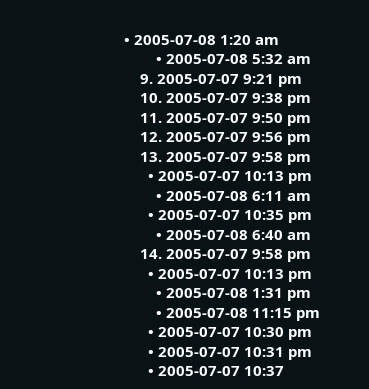• 2005-07-08 1:20 am
        • 2005-07-08 5:32 am
    9. 2005-07-07 9:21 pm
    10. 2005-07-07 9:38 pm
    11. 2005-07-07 9:50 pm
    12. 2005-07-07 9:56 pm
    13. 2005-07-07 9:58 pm
      • 2005-07-07 10:13 pm
        • 2005-07-08 6:11 am
      • 2005-07-07 10:35 pm
        • 2005-07-08 6:40 am
    14. 2005-07-07 9:58 pm
      • 2005-07-07 10:13 pm
        • 2005-07-08 1:31 pm
        • 2005-07-08 11:15 pm
      • 2005-07-07 10:30 pm
      • 2005-07-07 10:31 pm
      • 2005-07-07 10:37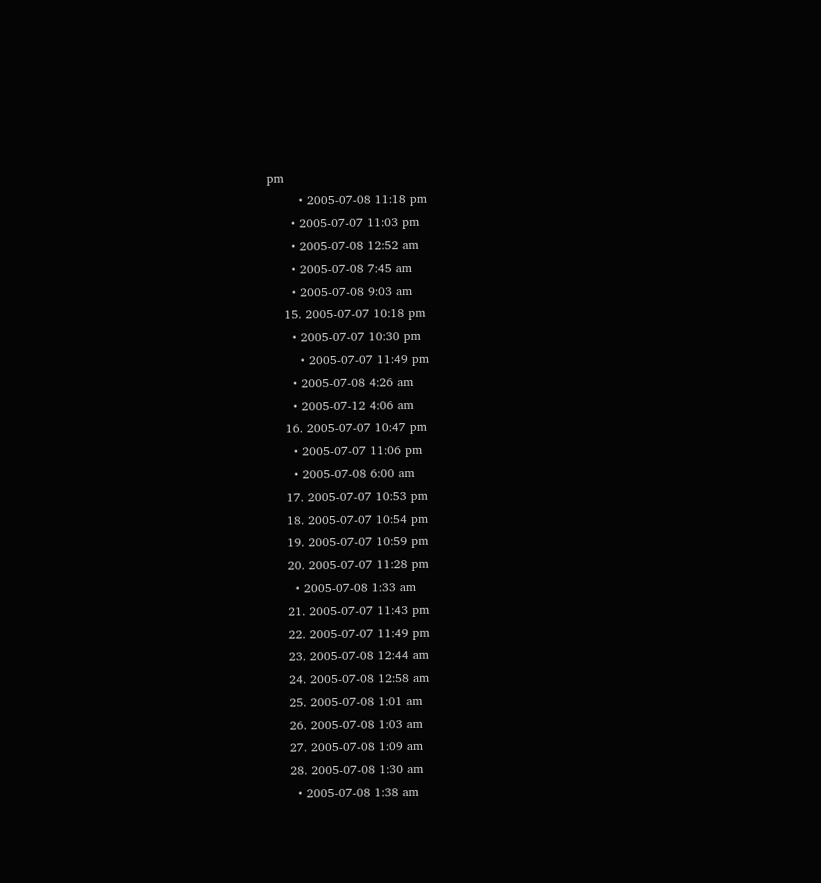pm
        • 2005-07-08 11:18 pm
      • 2005-07-07 11:03 pm
      • 2005-07-08 12:52 am
      • 2005-07-08 7:45 am
      • 2005-07-08 9:03 am
    15. 2005-07-07 10:18 pm
      • 2005-07-07 10:30 pm
        • 2005-07-07 11:49 pm
      • 2005-07-08 4:26 am
      • 2005-07-12 4:06 am
    16. 2005-07-07 10:47 pm
      • 2005-07-07 11:06 pm
      • 2005-07-08 6:00 am
    17. 2005-07-07 10:53 pm
    18. 2005-07-07 10:54 pm
    19. 2005-07-07 10:59 pm
    20. 2005-07-07 11:28 pm
      • 2005-07-08 1:33 am
    21. 2005-07-07 11:43 pm
    22. 2005-07-07 11:49 pm
    23. 2005-07-08 12:44 am
    24. 2005-07-08 12:58 am
    25. 2005-07-08 1:01 am
    26. 2005-07-08 1:03 am
    27. 2005-07-08 1:09 am
    28. 2005-07-08 1:30 am
      • 2005-07-08 1:38 am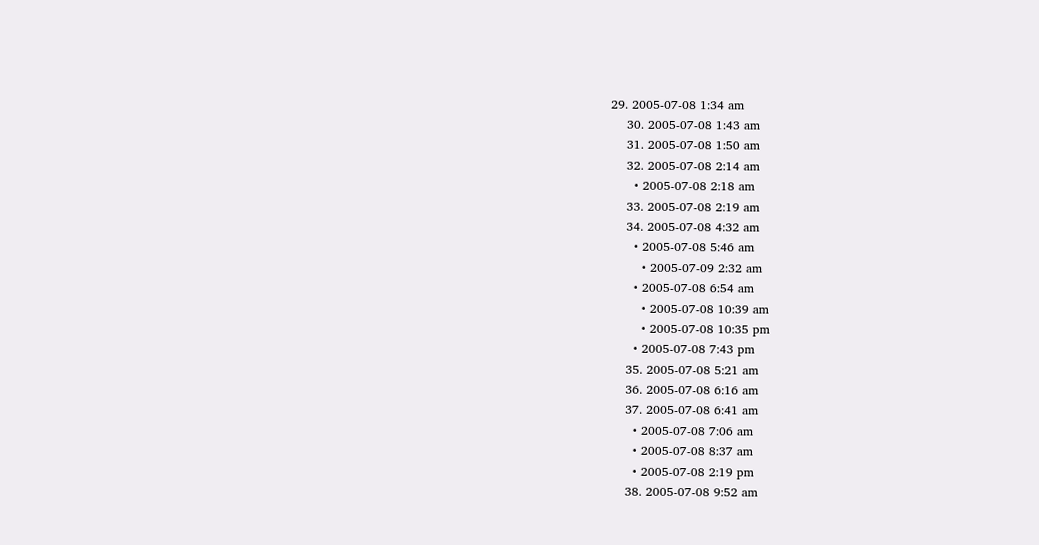29. 2005-07-08 1:34 am
    30. 2005-07-08 1:43 am
    31. 2005-07-08 1:50 am
    32. 2005-07-08 2:14 am
      • 2005-07-08 2:18 am
    33. 2005-07-08 2:19 am
    34. 2005-07-08 4:32 am
      • 2005-07-08 5:46 am
        • 2005-07-09 2:32 am
      • 2005-07-08 6:54 am
        • 2005-07-08 10:39 am
        • 2005-07-08 10:35 pm
      • 2005-07-08 7:43 pm
    35. 2005-07-08 5:21 am
    36. 2005-07-08 6:16 am
    37. 2005-07-08 6:41 am
      • 2005-07-08 7:06 am
      • 2005-07-08 8:37 am
      • 2005-07-08 2:19 pm
    38. 2005-07-08 9:52 am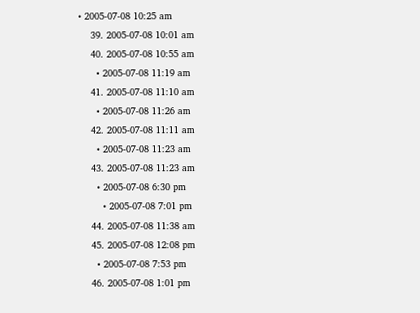• 2005-07-08 10:25 am
    39. 2005-07-08 10:01 am
    40. 2005-07-08 10:55 am
      • 2005-07-08 11:19 am
    41. 2005-07-08 11:10 am
      • 2005-07-08 11:26 am
    42. 2005-07-08 11:11 am
      • 2005-07-08 11:23 am
    43. 2005-07-08 11:23 am
      • 2005-07-08 6:30 pm
        • 2005-07-08 7:01 pm
    44. 2005-07-08 11:38 am
    45. 2005-07-08 12:08 pm
      • 2005-07-08 7:53 pm
    46. 2005-07-08 1:01 pm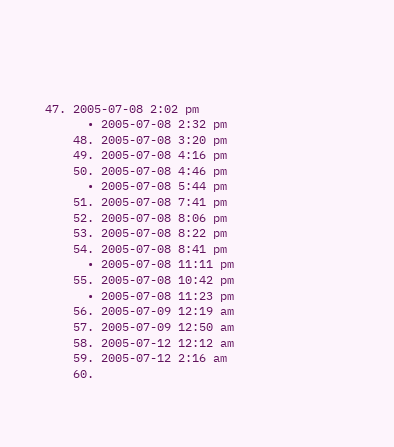47. 2005-07-08 2:02 pm
      • 2005-07-08 2:32 pm
    48. 2005-07-08 3:20 pm
    49. 2005-07-08 4:16 pm
    50. 2005-07-08 4:46 pm
      • 2005-07-08 5:44 pm
    51. 2005-07-08 7:41 pm
    52. 2005-07-08 8:06 pm
    53. 2005-07-08 8:22 pm
    54. 2005-07-08 8:41 pm
      • 2005-07-08 11:11 pm
    55. 2005-07-08 10:42 pm
      • 2005-07-08 11:23 pm
    56. 2005-07-09 12:19 am
    57. 2005-07-09 12:50 am
    58. 2005-07-12 12:12 am
    59. 2005-07-12 2:16 am
    60.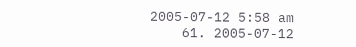2005-07-12 5:58 am
    61. 2005-07-12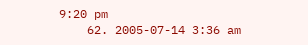9:20 pm
    62. 2005-07-14 3:36 am